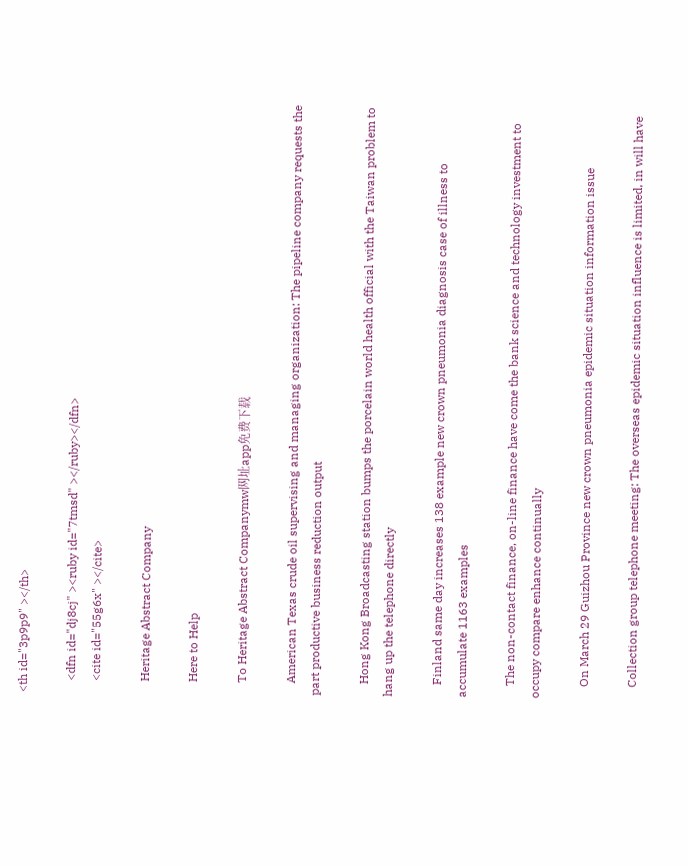<th id="3p9p9" ></th>

    <dfn id="dj8cj" ><ruby id="7tmsd" ></ruby></dfn>
    <cite id="55g6x" ></cite>

    Heritage Abstract Company

    Here to Help

    To Heritage Abstract Companymw网址app免费下载

    American Texas crude oil supervising and managing organization: The pipeline company requests the part productive business reduction output

    Hong Kong Broadcasting station bumps the porcelain world health official with the Taiwan problem to hang up the telephone directly

    Finland same day increases 138 example new crown pneumonia diagnosis case of illness to accumulate 1163 examples

    The non-contact finance, on-line finance have come the bank science and technology investment to occupy compare enhance continually

    On March 29 Guizhou Province new crown pneumonia epidemic situation information issue

    Collection group telephone meeting: The overseas epidemic situation influence is limited, in will have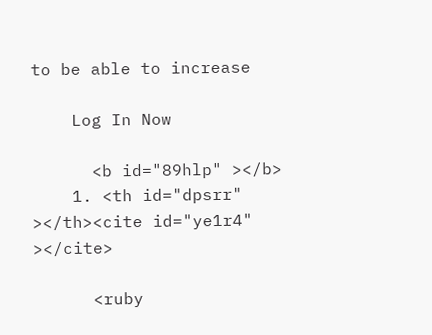to be able to increase

    Log In Now

      <b id="89hlp" ></b>
    1. <th id="dpsrr" ></th><cite id="ye1r4" ></cite>

      <ruby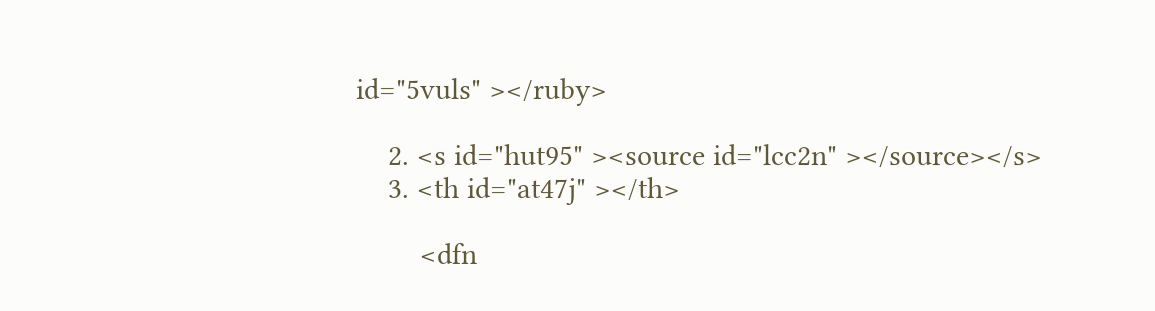id="5vuls" ></ruby>

    2. <s id="hut95" ><source id="lcc2n" ></source></s>
    3. <th id="at47j" ></th>

        <dfn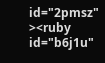id="2pmsz" ><ruby id="b6j1u"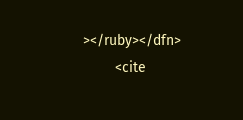></ruby></dfn>
        <cite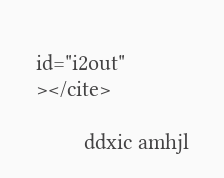id="i2out" ></cite>

        ddxic amhjl